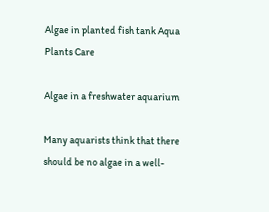Algae in planted fish tank Aqua Plants Care

Algae in a freshwater aquarium

Many aquarists think that there should be no algae in a well-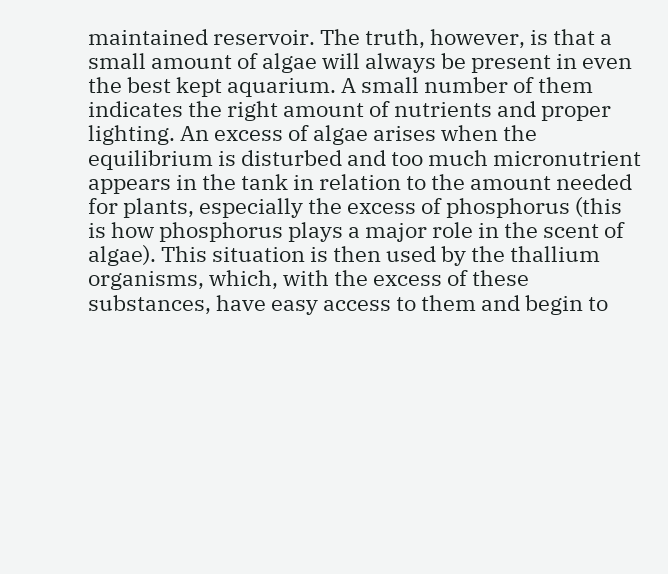maintained reservoir. The truth, however, is that a small amount of algae will always be present in even the best kept aquarium. A small number of them indicates the right amount of nutrients and proper lighting. An excess of algae arises when the equilibrium is disturbed and too much micronutrient appears in the tank in relation to the amount needed for plants, especially the excess of phosphorus (this is how phosphorus plays a major role in the scent of algae). This situation is then used by the thallium organisms, which, with the excess of these substances, have easy access to them and begin to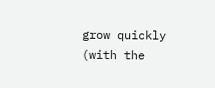grow quickly (with the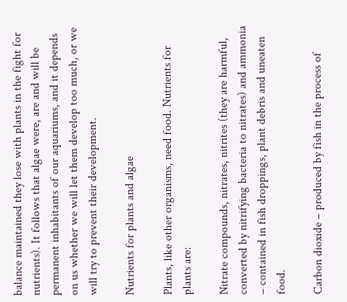balance maintained they lose with plants in the fight for nutrients). It follows that algae were, are and will be permanent inhabitants of our aquariums, and it depends on us whether we will let them develop too much, or we will try to prevent their development.

Nutrients for plants and algae

Plants, like other organisms, need food. Nutrients for plants are:

Nitrate compounds, nitrates, nitrites (they are harmful, converted by nitrifying bacteria to nitrates) and ammonia – contained in fish droppings, plant debris and uneaten food.

Carbon dioxide – produced by fish in the process of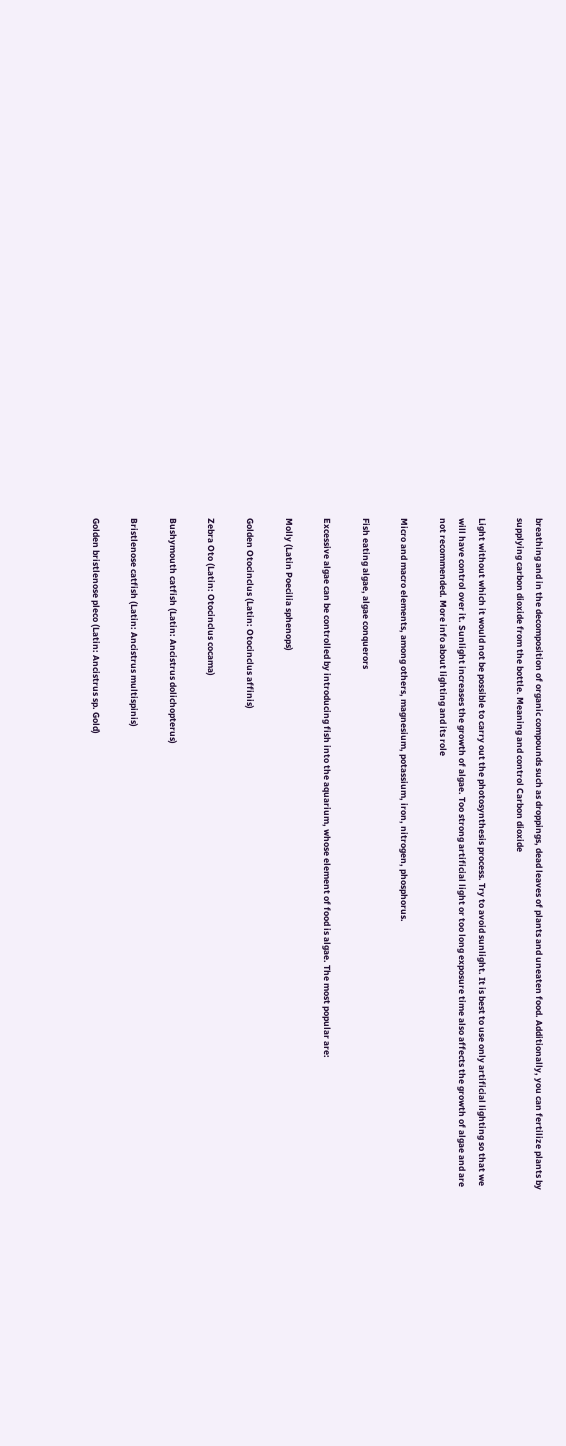breathing and in the decomposition of organic compounds such as droppings, dead leaves of plants and uneaten food. Additionally, you can fertilize plants by supplying carbon dioxide from the bottle. Meaning and control Carbon dioxide

Light without which it would not be possible to carry out the photosynthesis process. Try to avoid sunlight. It is best to use only artificial lighting so that we will have control over it. Sunlight increases the growth of algae. Too strong artificial light or too long exposure time also affects the growth of algae and are not recommended. More info about lighting and its role

Micro and macro elements, among others, magnesium, potassium, iron, nitrogen, phosphorus.

Fish eating algae, algae conquerors

Excessive algae can be controlled by introducing fish into the aquarium, whose element of food is algae. The most popular are:

Molly (Latin Poecilia sphenops)

Golden Otocinclus (Latin: Otocinclus affinis)

Zebra Oto (Latin: Otocinclus cocama)

Bushymouth catfish (Latin: Ancistrus dolichopterus)

Bristlenose catfish (Latin: Ancistrus multispinis)

Golden bristlenose pleco (Latin: Ancistrus sp. Gold)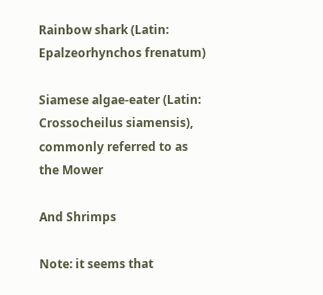Rainbow shark (Latin: Epalzeorhynchos frenatum)

Siamese algae-eater (Latin: Crossocheilus siamensis), commonly referred to as the Mower

And Shrimps

Note: it seems that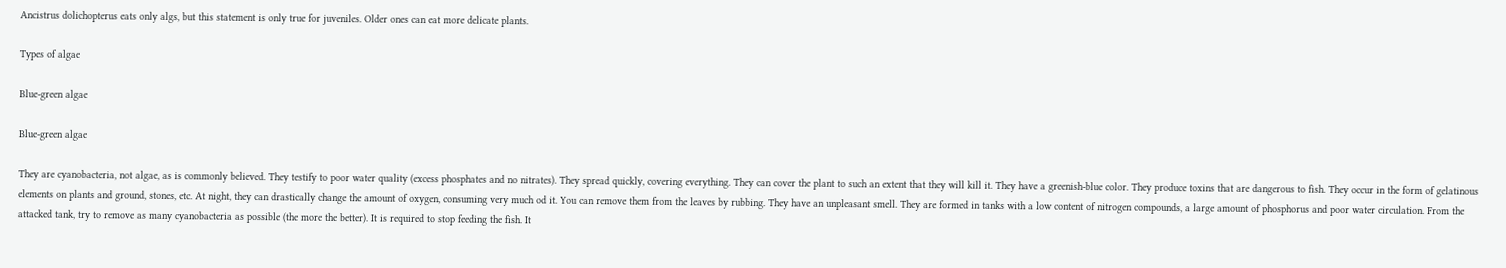Ancistrus dolichopterus eats only algs, but this statement is only true for juveniles. Older ones can eat more delicate plants.

Types of algae

Blue-green algae

Blue-green algae

They are cyanobacteria, not algae, as is commonly believed. They testify to poor water quality (excess phosphates and no nitrates). They spread quickly, covering everything. They can cover the plant to such an extent that they will kill it. They have a greenish-blue color. They produce toxins that are dangerous to fish. They occur in the form of gelatinous elements on plants and ground, stones, etc. At night, they can drastically change the amount of oxygen, consuming very much od it. You can remove them from the leaves by rubbing. They have an unpleasant smell. They are formed in tanks with a low content of nitrogen compounds, a large amount of phosphorus and poor water circulation. From the attacked tank, try to remove as many cyanobacteria as possible (the more the better). It is required to stop feeding the fish. It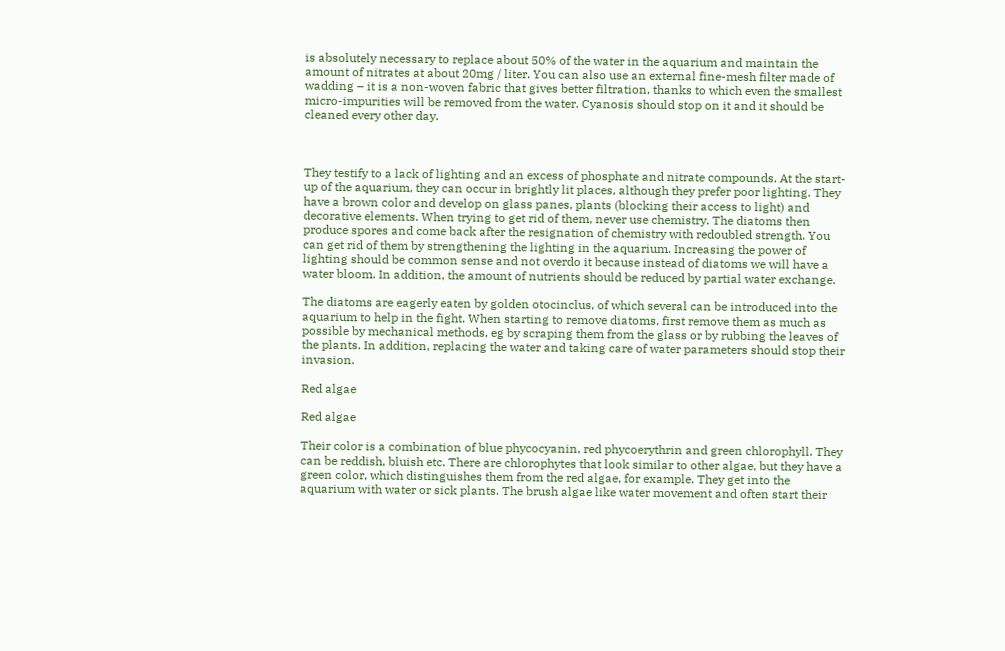is absolutely necessary to replace about 50% of the water in the aquarium and maintain the amount of nitrates at about 20mg / liter. You can also use an external fine-mesh filter made of wadding – it is a non-woven fabric that gives better filtration, thanks to which even the smallest micro-impurities will be removed from the water. Cyanosis should stop on it and it should be cleaned every other day.



They testify to a lack of lighting and an excess of phosphate and nitrate compounds. At the start-up of the aquarium, they can occur in brightly lit places, although they prefer poor lighting. They have a brown color and develop on glass panes, plants (blocking their access to light) and decorative elements. When trying to get rid of them, never use chemistry. The diatoms then produce spores and come back after the resignation of chemistry with redoubled strength. You can get rid of them by strengthening the lighting in the aquarium. Increasing the power of lighting should be common sense and not overdo it because instead of diatoms we will have a water bloom. In addition, the amount of nutrients should be reduced by partial water exchange.

The diatoms are eagerly eaten by golden otocinclus, of which several can be introduced into the aquarium to help in the fight. When starting to remove diatoms, first remove them as much as possible by mechanical methods, eg by scraping them from the glass or by rubbing the leaves of the plants. In addition, replacing the water and taking care of water parameters should stop their invasion.

Red algae

Red algae

Their color is a combination of blue phycocyanin, red phycoerythrin and green chlorophyll. They can be reddish, bluish etc. There are chlorophytes that look similar to other algae, but they have a green color, which distinguishes them from the red algae, for example. They get into the aquarium with water or sick plants. The brush algae like water movement and often start their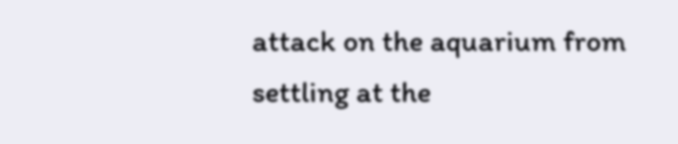attack on the aquarium from settling at the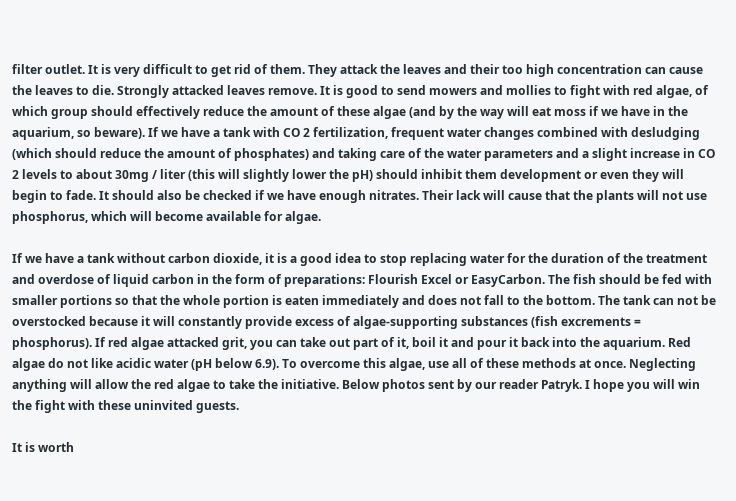filter outlet. It is very difficult to get rid of them. They attack the leaves and their too high concentration can cause the leaves to die. Strongly attacked leaves remove. It is good to send mowers and mollies to fight with red algae, of which group should effectively reduce the amount of these algae (and by the way will eat moss if we have in the aquarium, so beware). If we have a tank with CO 2 fertilization, frequent water changes combined with desludging (which should reduce the amount of phosphates) and taking care of the water parameters and a slight increase in CO 2 levels to about 30mg / liter (this will slightly lower the pH) should inhibit them development or even they will begin to fade. It should also be checked if we have enough nitrates. Their lack will cause that the plants will not use phosphorus, which will become available for algae.

If we have a tank without carbon dioxide, it is a good idea to stop replacing water for the duration of the treatment and overdose of liquid carbon in the form of preparations: Flourish Excel or EasyCarbon. The fish should be fed with smaller portions so that the whole portion is eaten immediately and does not fall to the bottom. The tank can not be overstocked because it will constantly provide excess of algae-supporting substances (fish excrements = phosphorus). If red algae attacked grit, you can take out part of it, boil it and pour it back into the aquarium. Red algae do not like acidic water (pH below 6.9). To overcome this algae, use all of these methods at once. Neglecting anything will allow the red algae to take the initiative. Below photos sent by our reader Patryk. I hope you will win the fight with these uninvited guests.

It is worth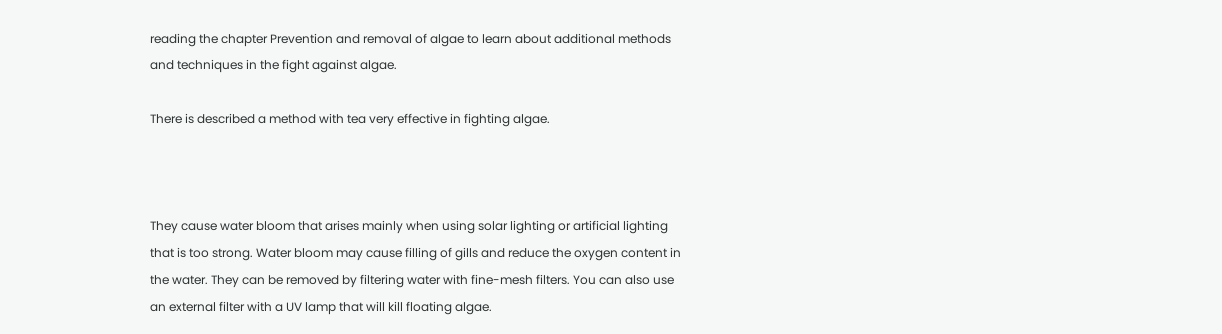reading the chapter Prevention and removal of algae to learn about additional methods and techniques in the fight against algae.

There is described a method with tea very effective in fighting algae.



They cause water bloom that arises mainly when using solar lighting or artificial lighting that is too strong. Water bloom may cause filling of gills and reduce the oxygen content in the water. They can be removed by filtering water with fine-mesh filters. You can also use an external filter with a UV lamp that will kill floating algae.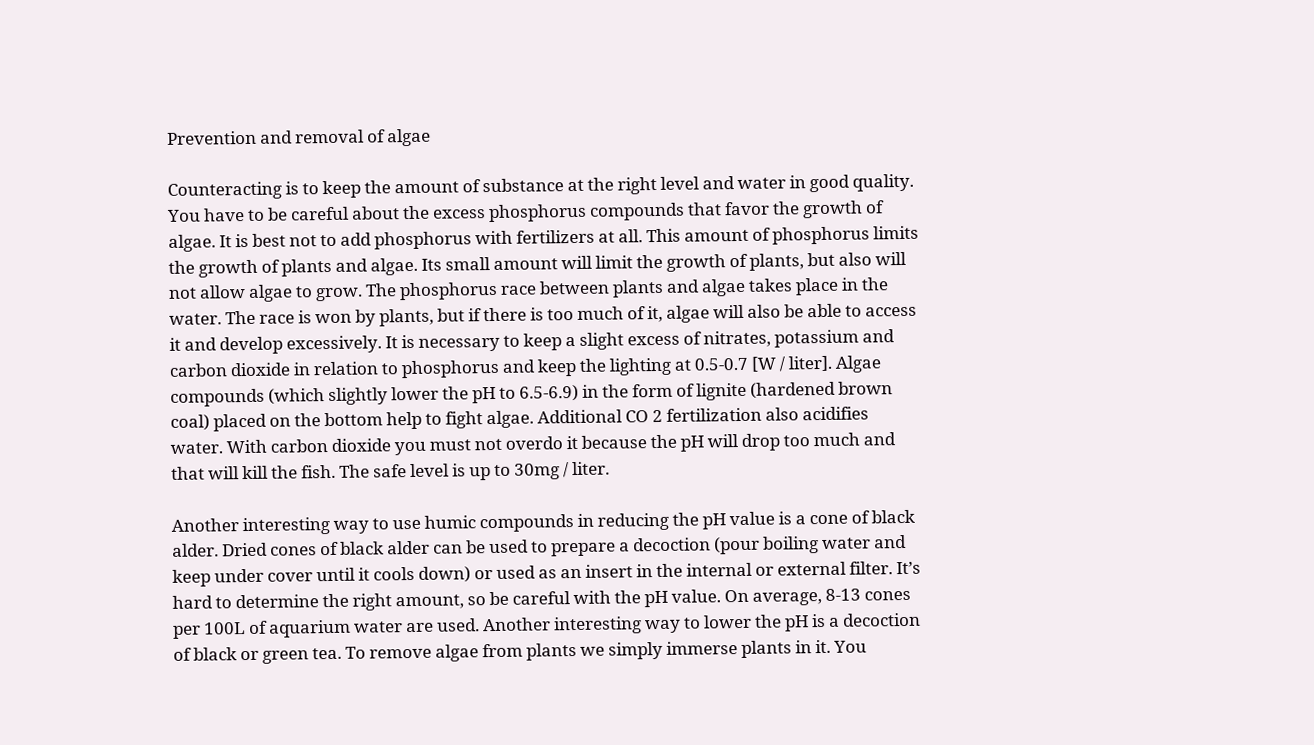Prevention and removal of algae

Counteracting is to keep the amount of substance at the right level and water in good quality. You have to be careful about the excess phosphorus compounds that favor the growth of algae. It is best not to add phosphorus with fertilizers at all. This amount of phosphorus limits the growth of plants and algae. Its small amount will limit the growth of plants, but also will not allow algae to grow. The phosphorus race between plants and algae takes place in the water. The race is won by plants, but if there is too much of it, algae will also be able to access it and develop excessively. It is necessary to keep a slight excess of nitrates, potassium and carbon dioxide in relation to phosphorus and keep the lighting at 0.5-0.7 [W / liter]. Algae compounds (which slightly lower the pH to 6.5-6.9) in the form of lignite (hardened brown coal) placed on the bottom help to fight algae. Additional CO 2 fertilization also acidifies water. With carbon dioxide you must not overdo it because the pH will drop too much and that will kill the fish. The safe level is up to 30mg / liter.

Another interesting way to use humic compounds in reducing the pH value is a cone of black alder. Dried cones of black alder can be used to prepare a decoction (pour boiling water and keep under cover until it cools down) or used as an insert in the internal or external filter. It’s hard to determine the right amount, so be careful with the pH value. On average, 8-13 cones per 100L of aquarium water are used. Another interesting way to lower the pH is a decoction of black or green tea. To remove algae from plants we simply immerse plants in it. You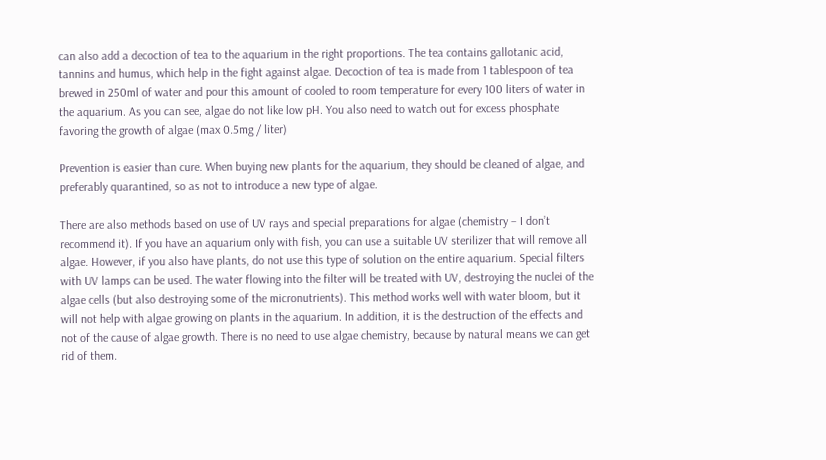can also add a decoction of tea to the aquarium in the right proportions. The tea contains gallotanic acid, tannins and humus, which help in the fight against algae. Decoction of tea is made from 1 tablespoon of tea brewed in 250ml of water and pour this amount of cooled to room temperature for every 100 liters of water in the aquarium. As you can see, algae do not like low pH. You also need to watch out for excess phosphate favoring the growth of algae (max 0.5mg / liter)

Prevention is easier than cure. When buying new plants for the aquarium, they should be cleaned of algae, and preferably quarantined, so as not to introduce a new type of algae.

There are also methods based on use of UV rays and special preparations for algae (chemistry – I don’t recommend it). If you have an aquarium only with fish, you can use a suitable UV sterilizer that will remove all algae. However, if you also have plants, do not use this type of solution on the entire aquarium. Special filters with UV lamps can be used. The water flowing into the filter will be treated with UV, destroying the nuclei of the algae cells (but also destroying some of the micronutrients). This method works well with water bloom, but it will not help with algae growing on plants in the aquarium. In addition, it is the destruction of the effects and not of the cause of algae growth. There is no need to use algae chemistry, because by natural means we can get rid of them.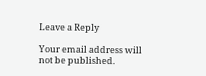Leave a Reply

Your email address will not be published.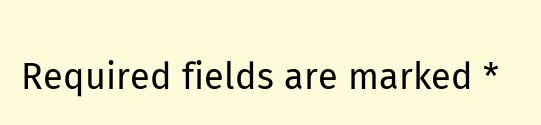Required fields are marked *